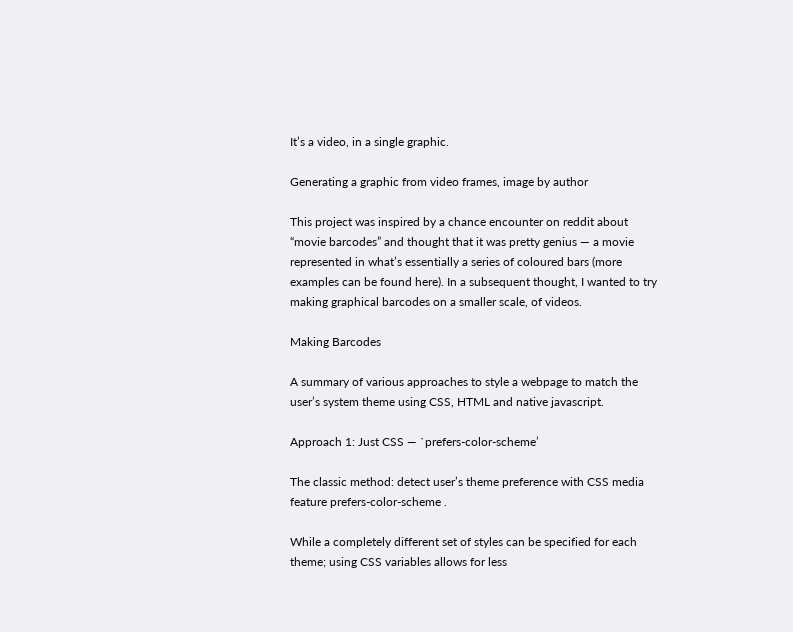It’s a video, in a single graphic.

Generating a graphic from video frames, image by author

This project was inspired by a chance encounter on reddit about “movie barcodes” and thought that it was pretty genius — a movie represented in what’s essentially a series of coloured bars (more examples can be found here). In a subsequent thought, I wanted to try making graphical barcodes on a smaller scale, of videos.

Making Barcodes

A summary of various approaches to style a webpage to match the user’s system theme using CSS, HTML and native javascript.

Approach 1: Just CSS — `prefers-color-scheme’

The classic method: detect user’s theme preference with CSS media feature prefers-color-scheme .

While a completely different set of styles can be specified for each theme; using CSS variables allows for less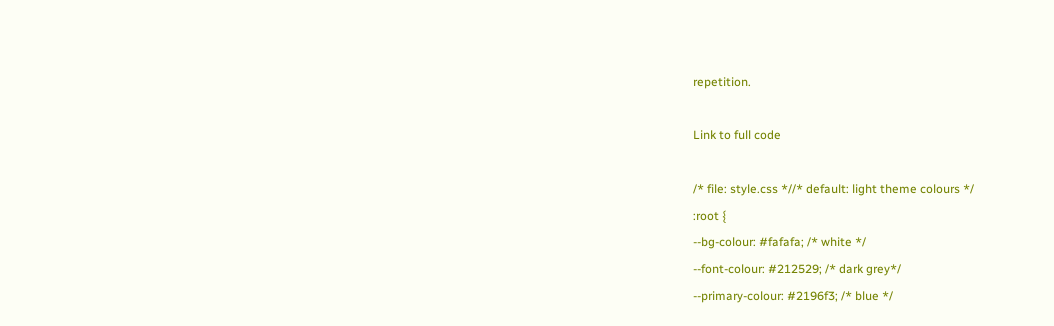repetition.

Link to full code

/* file: style.css *//* default: light theme colours */
:root {
--bg-colour: #fafafa; /* white */
--font-colour: #212529; /* dark grey*/
--primary-colour: #2196f3; /* blue */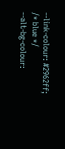--link-colour: #2962ff; /* blue */
--alt-bg-colour: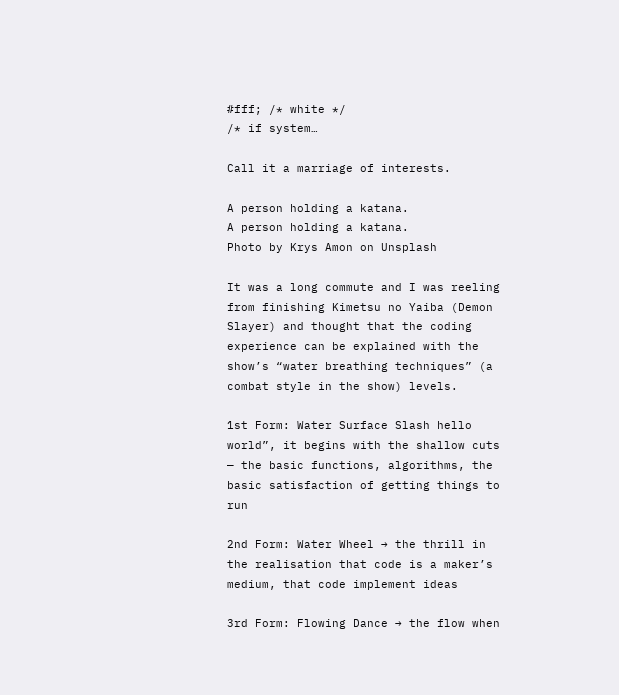#fff; /* white */
/* if system…

Call it a marriage of interests.

A person holding a katana.
A person holding a katana.
Photo by Krys Amon on Unsplash

It was a long commute and I was reeling from finishing Kimetsu no Yaiba (Demon Slayer) and thought that the coding experience can be explained with the show’s “water breathing techniques” (a combat style in the show) levels.

1st Form: Water Surface Slash hello world”, it begins with the shallow cuts — the basic functions, algorithms, the basic satisfaction of getting things to run

2nd Form: Water Wheel → the thrill in the realisation that code is a maker’s medium, that code implement ideas

3rd Form: Flowing Dance → the flow when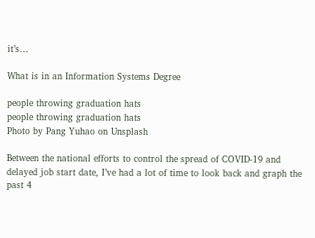it’s…

What is in an Information Systems Degree

people throwing graduation hats
people throwing graduation hats
Photo by Pang Yuhao on Unsplash

Between the national efforts to control the spread of COVID-19 and delayed job start date, I’ve had a lot of time to look back and graph the past 4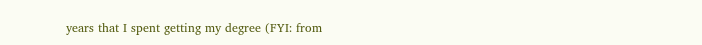years that I spent getting my degree (FYI: from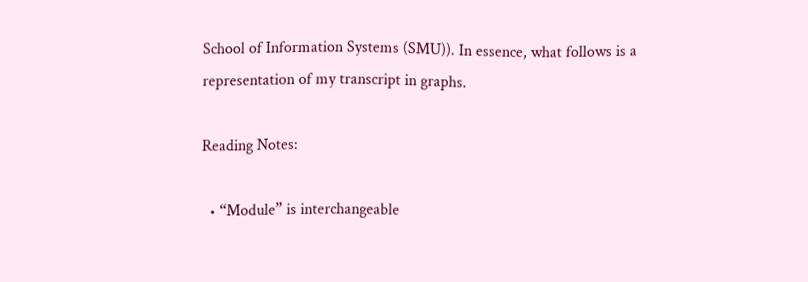School of Information Systems (SMU)). In essence, what follows is a representation of my transcript in graphs.

Reading Notes:

  • “Module” is interchangeable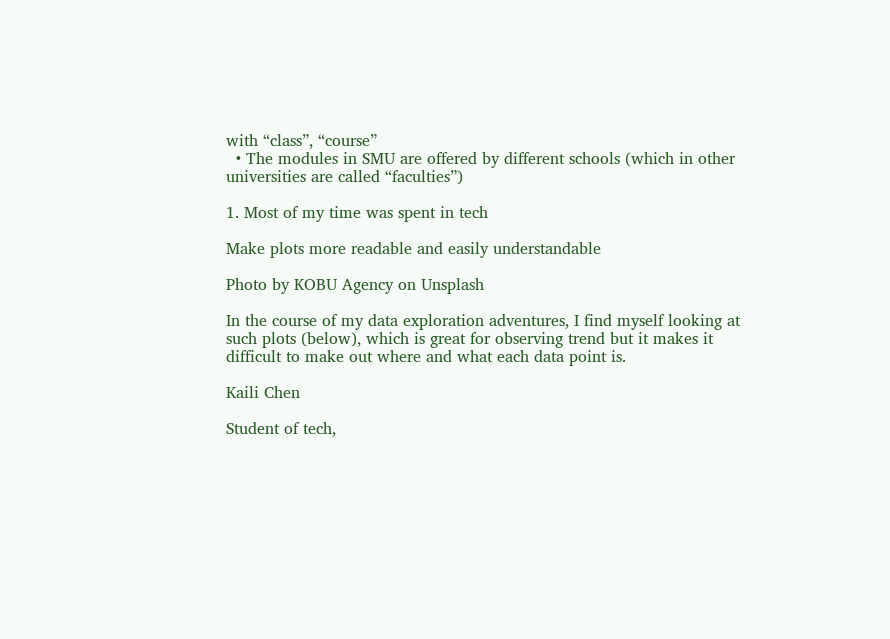with “class”, “course”
  • The modules in SMU are offered by different schools (which in other universities are called “faculties”)

1. Most of my time was spent in tech

Make plots more readable and easily understandable

Photo by KOBU Agency on Unsplash

In the course of my data exploration adventures, I find myself looking at such plots (below), which is great for observing trend but it makes it difficult to make out where and what each data point is.

Kaili Chen

Student of tech,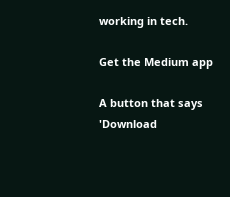working in tech.

Get the Medium app

A button that says 'Download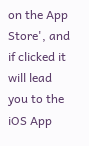on the App Store', and if clicked it will lead you to the iOS App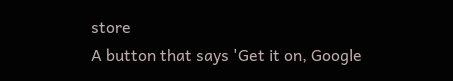store
A button that says 'Get it on, Google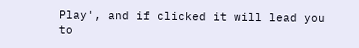Play', and if clicked it will lead you to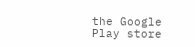the Google Play store